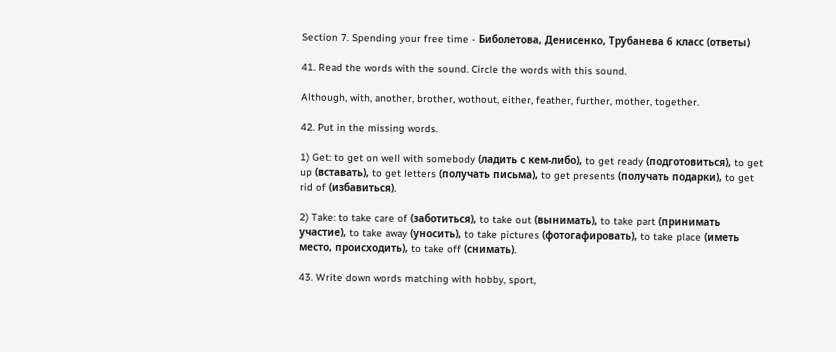Section 7. Spending your free time - Биболетова, Денисенко, Трубанева 6 класс (ответы)

41. Read the words with the sound. Circle the words with this sound.

Although, with, another, brother, wothout, either, feather, further, mother, together.

42. Put in the missing words.

1) Get: to get on well with somebody (ладить с кем-либо), to get ready (подготовиться), to get up (вставать), to get letters (получать письма), to get presents (получать подарки), to get rid of (избавиться).

2) Take: to take care of (заботиться), to take out (вынимать), to take part (принимать участие), to take away (уносить), to take pictures (фотогафировать), to take place (иметь место, происходить), to take off (снимать).

43. Write down words matching with hobby, sport,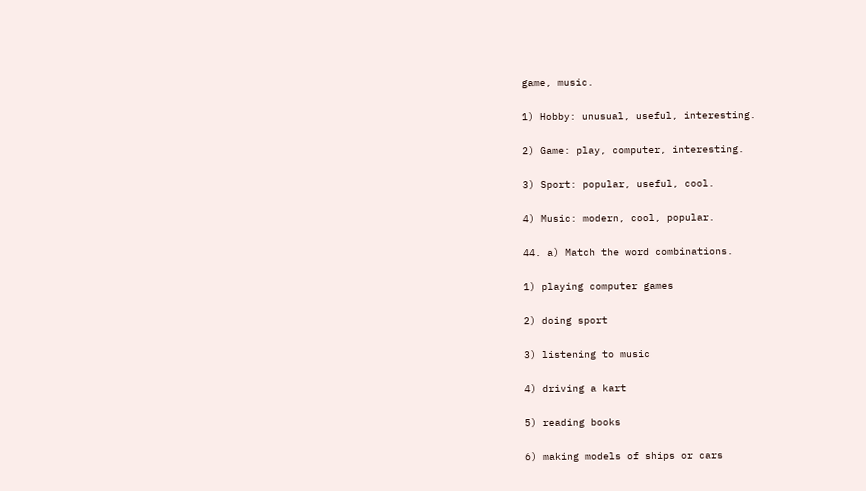game, music.

1) Hobby: unusual, useful, interesting.

2) Game: play, computer, interesting.

3) Sport: popular, useful, cool.

4) Music: modern, cool, popular.

44. a) Match the word combinations.

1) playing computer games

2) doing sport

3) listening to music

4) driving a kart

5) reading books

6) making models of ships or cars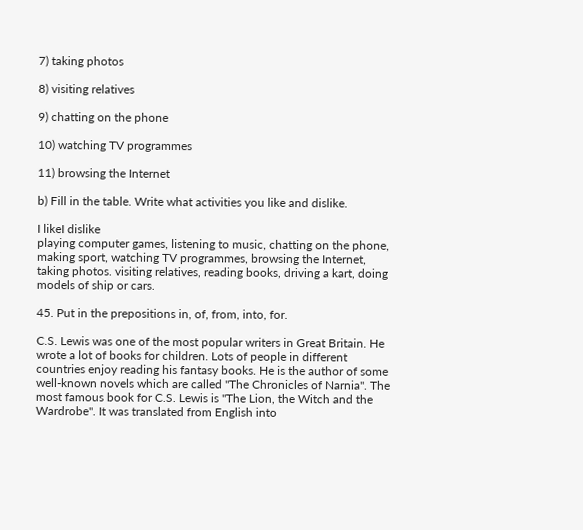7) taking photos

8) visiting relatives

9) chatting on the phone

10) watching TV programmes

11) browsing the Internet

b) Fill in the table. Write what activities you like and dislike.

I likeI dislike
playing computer games, listening to music, chatting on the phone, making sport, watching TV programmes, browsing the Internet, taking photos. visiting relatives, reading books, driving a kart, doing models of ship or cars.

45. Put in the prepositions in, of, from, into, for.

C.S. Lewis was one of the most popular writers in Great Britain. He wrote a lot of books for children. Lots of people in different countries enjoy reading his fantasy books. He is the author of some well-known novels which are called "The Chronicles of Narnia". The most famous book for C.S. Lewis is "The Lion, the Witch and the Wardrobe". It was translated from English into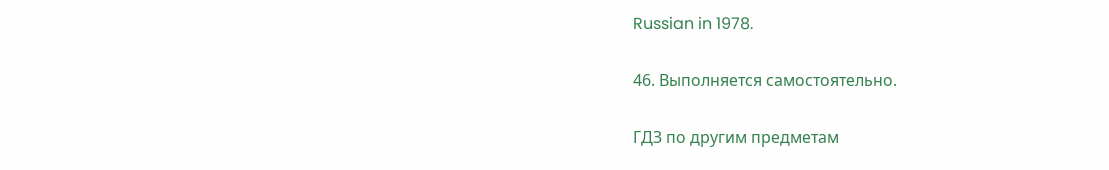Russian in 1978.

46. Выполняется самостоятельно.

ГДЗ по другим предметам